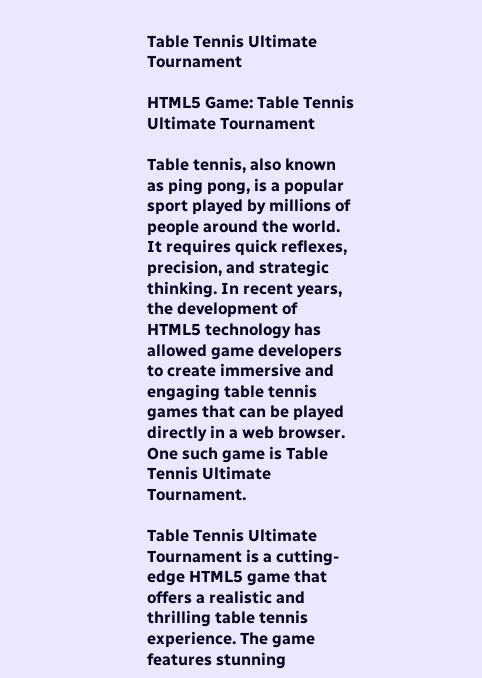Table Tennis Ultimate Tournament

HTML5 Game: Table Tennis Ultimate Tournament

Table tennis, also known as ping pong, is a popular sport played by millions of people around the world. It requires quick reflexes, precision, and strategic thinking. In recent years, the development of HTML5 technology has allowed game developers to create immersive and engaging table tennis games that can be played directly in a web browser. One such game is Table Tennis Ultimate Tournament.

Table Tennis Ultimate Tournament is a cutting-edge HTML5 game that offers a realistic and thrilling table tennis experience. The game features stunning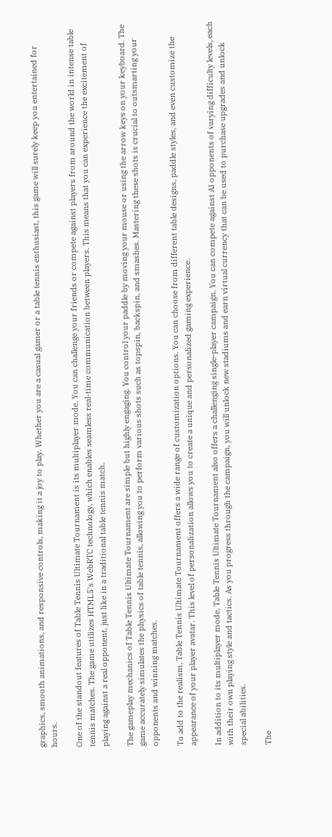graphics, smooth animations, and responsive controls, making it a joy to play. Whether you are a casual gamer or a table tennis enthusiast, this game will surely keep you entertained for hours.

One of the standout features of Table Tennis Ultimate Tournament is its multiplayer mode. You can challenge your friends or compete against players from around the world in intense table tennis matches. The game utilizes HTML5's WebRTC technology, which enables seamless real-time communication between players. This means that you can experience the excitement of playing against a real opponent, just like in a traditional table tennis match.

The gameplay mechanics of Table Tennis Ultimate Tournament are simple but highly engaging. You control your paddle by moving your mouse or using the arrow keys on your keyboard. The game accurately simulates the physics of table tennis, allowing you to perform various shots such as topspin, backspin, and smashes. Mastering these shots is crucial to outsmarting your opponents and winning matches.

To add to the realism, Table Tennis Ultimate Tournament offers a wide range of customization options. You can choose from different table designs, paddle styles, and even customize the appearance of your player avatar. This level of personalization allows you to create a unique and personalized gaming experience.

In addition to its multiplayer mode, Table Tennis Ultimate Tournament also offers a challenging single-player campaign. You can compete against AI opponents of varying difficulty levels, each with their own playing style and tactics. As you progress through the campaign, you will unlock new stadiums and earn virtual currency that can be used to purchase upgrades and unlock special abilities.

The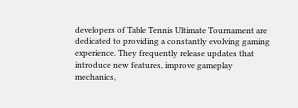developers of Table Tennis Ultimate Tournament are dedicated to providing a constantly evolving gaming experience. They frequently release updates that introduce new features, improve gameplay mechanics,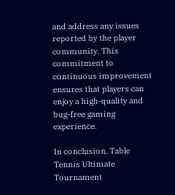and address any issues reported by the player community. This commitment to continuous improvement ensures that players can enjoy a high-quality and bug-free gaming experience.

In conclusion, Table Tennis Ultimate Tournament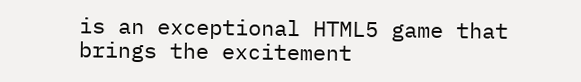is an exceptional HTML5 game that brings the excitement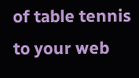of table tennis to your web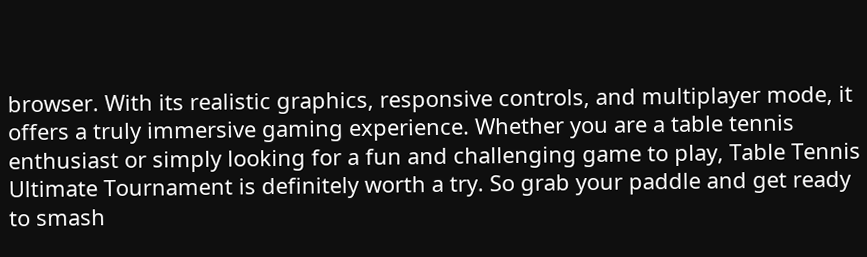browser. With its realistic graphics, responsive controls, and multiplayer mode, it offers a truly immersive gaming experience. Whether you are a table tennis enthusiast or simply looking for a fun and challenging game to play, Table Tennis Ultimate Tournament is definitely worth a try. So grab your paddle and get ready to smash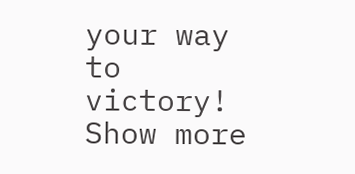your way to victory!
Show more